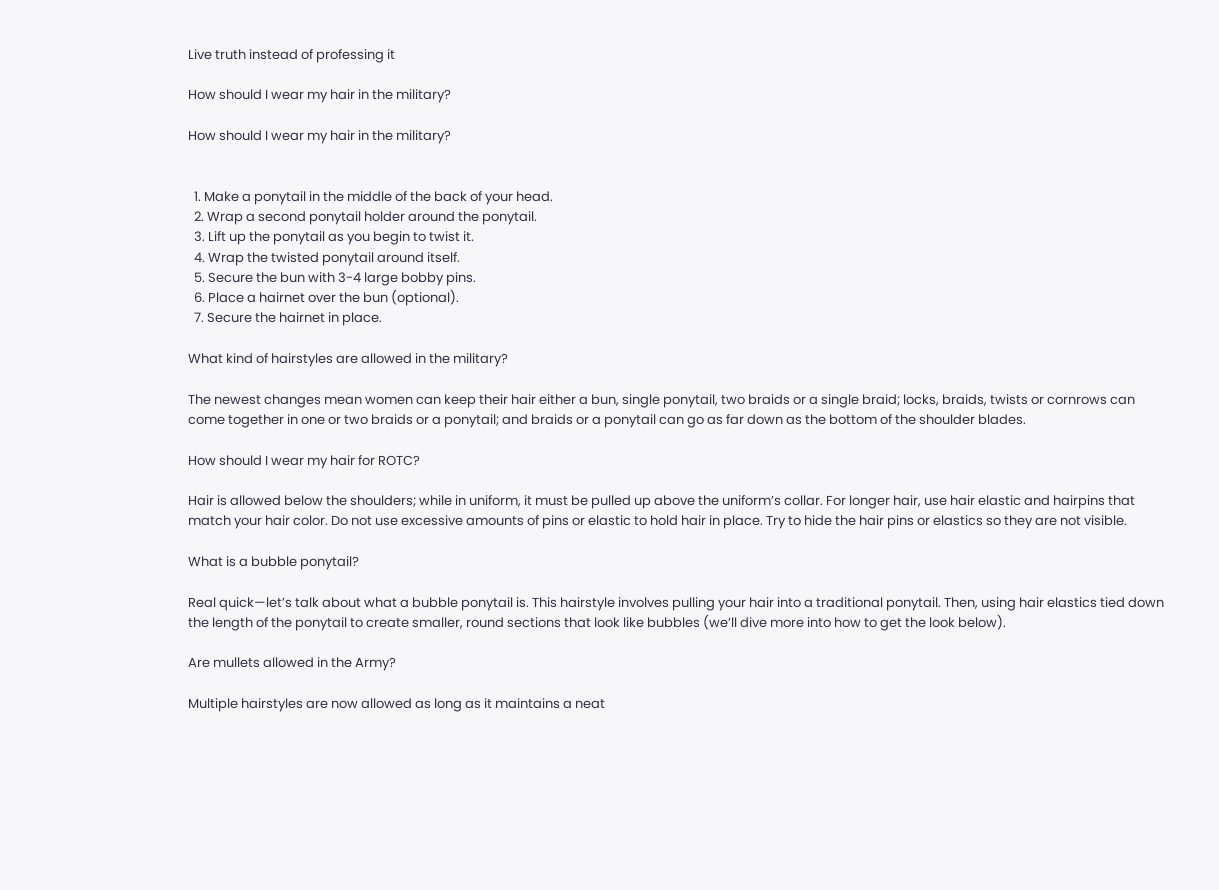Live truth instead of professing it

How should I wear my hair in the military?

How should I wear my hair in the military?


  1. Make a ponytail in the middle of the back of your head.
  2. Wrap a second ponytail holder around the ponytail.
  3. Lift up the ponytail as you begin to twist it.
  4. Wrap the twisted ponytail around itself.
  5. Secure the bun with 3-4 large bobby pins.
  6. Place a hairnet over the bun (optional).
  7. Secure the hairnet in place.

What kind of hairstyles are allowed in the military?

The newest changes mean women can keep their hair either a bun, single ponytail, two braids or a single braid; locks, braids, twists or cornrows can come together in one or two braids or a ponytail; and braids or a ponytail can go as far down as the bottom of the shoulder blades.

How should I wear my hair for ROTC?

Hair is allowed below the shoulders; while in uniform, it must be pulled up above the uniform’s collar. For longer hair, use hair elastic and hairpins that match your hair color. Do not use excessive amounts of pins or elastic to hold hair in place. Try to hide the hair pins or elastics so they are not visible.

What is a bubble ponytail?

Real quick—let’s talk about what a bubble ponytail is. This hairstyle involves pulling your hair into a traditional ponytail. Then, using hair elastics tied down the length of the ponytail to create smaller, round sections that look like bubbles (we’ll dive more into how to get the look below).

Are mullets allowed in the Army?

Multiple hairstyles are now allowed as long as it maintains a neat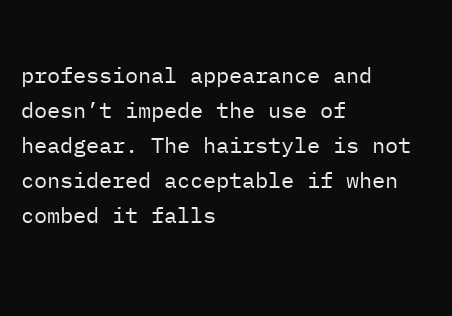professional appearance and doesn’t impede the use of headgear. The hairstyle is not considered acceptable if when combed it falls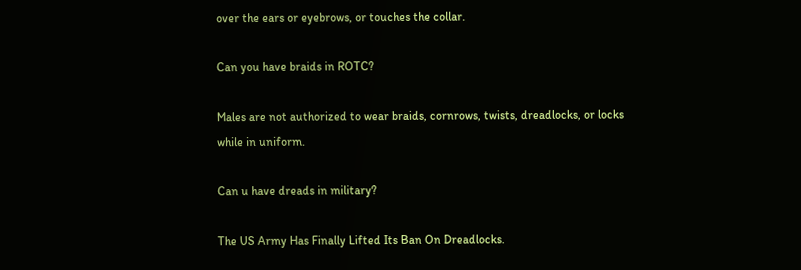over the ears or eyebrows, or touches the collar.

Can you have braids in ROTC?

Males are not authorized to wear braids, cornrows, twists, dreadlocks, or locks while in uniform.

Can u have dreads in military?

The US Army Has Finally Lifted Its Ban On Dreadlocks.